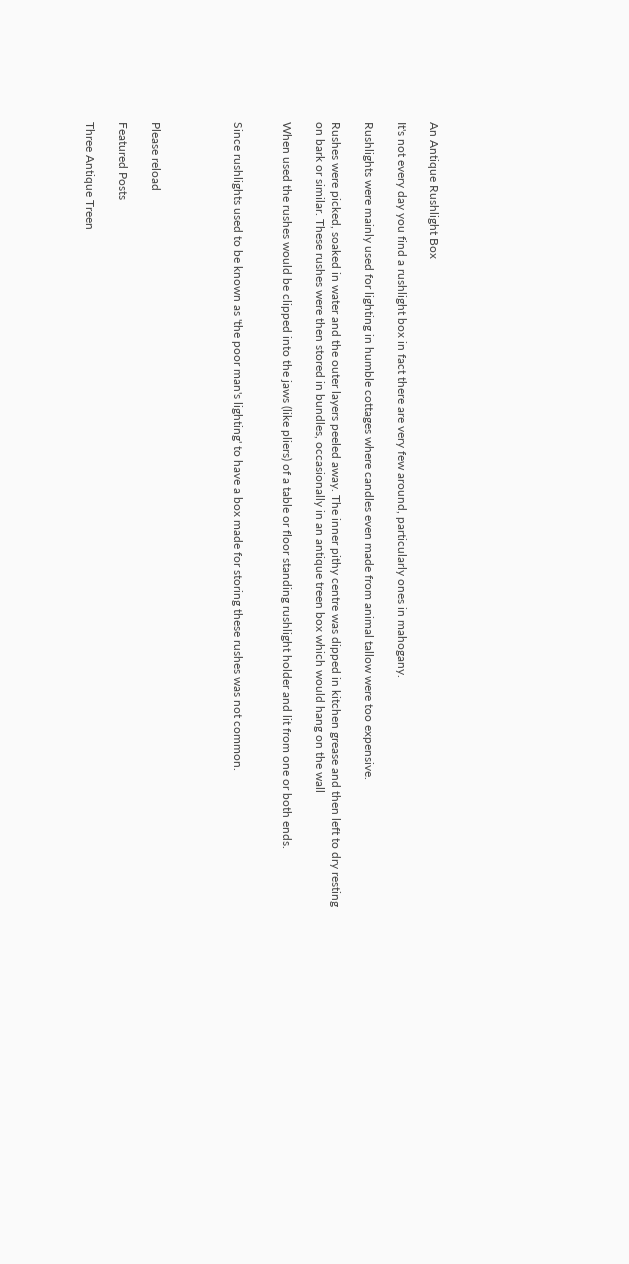An Antique Rushlight Box

It's not every day you find a rushlight box in fact there are very few around, particularly ones in mahogany.

Rushlights were mainly used for lighting in humble cottages where candles even made from animal tallow were too expensive.

Rushes were picked, soaked in water and the outer layers peeled away. The inner pithy centre was dipped in kitchen grease and then left to dry resting on bark or similar. These rushes were then stored in bundles, occasionally in an antique treen box which would hang on the wall

When used the rushes would be clipped into the jaws (like pliers) of a table or floor standing rushlight holder and lit from one or both ends.


Since rushlights used to be known as 'the poor man's lighting' to have a box made for storing these rushes was not common.




Please reload

Featured Posts

Three Antique Treen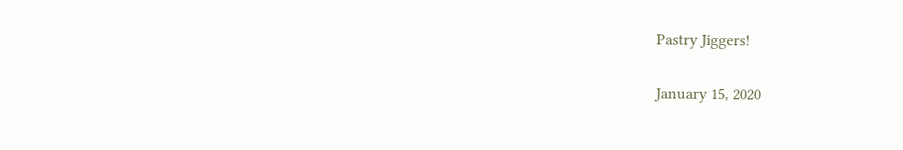Pastry Jiggers!

January 15, 2020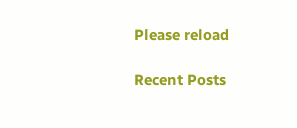Please reload

Recent Posts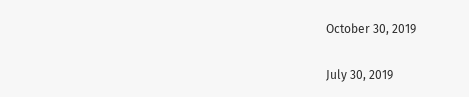October 30, 2019

July 30, 2019